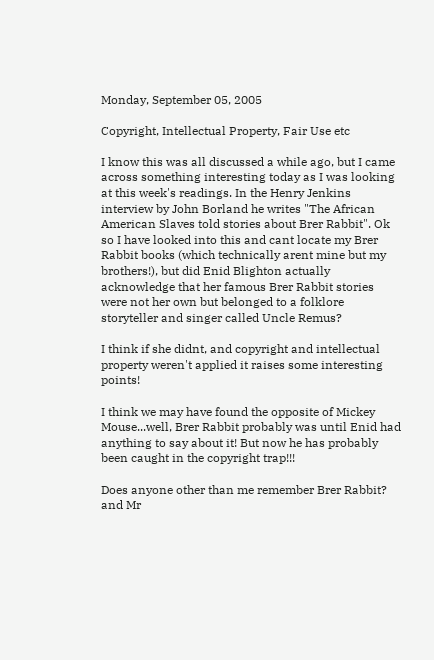Monday, September 05, 2005

Copyright, Intellectual Property, Fair Use etc

I know this was all discussed a while ago, but I came across something interesting today as I was looking at this week's readings. In the Henry Jenkins interview by John Borland he writes "The African American Slaves told stories about Brer Rabbit". Ok so I have looked into this and cant locate my Brer Rabbit books (which technically arent mine but my brothers!), but did Enid Blighton actually acknowledge that her famous Brer Rabbit stories were not her own but belonged to a folklore storyteller and singer called Uncle Remus?

I think if she didnt, and copyright and intellectual property weren't applied it raises some interesting points!

I think we may have found the opposite of Mickey Mouse...well, Brer Rabbit probably was until Enid had anything to say about it! But now he has probably been caught in the copyright trap!!!

Does anyone other than me remember Brer Rabbit? and Mr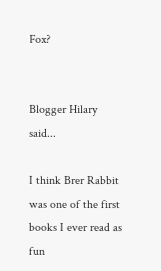Fox?


Blogger Hilary said...

I think Brer Rabbit was one of the first books I ever read as fun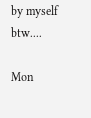by myself btw....

Mon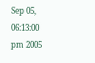Sep 05, 06:13:00 pm 2005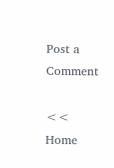Post a Comment

<< Home